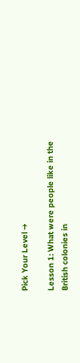Pick Your Level ➔

Lesson 1: What were people like in the British colonies in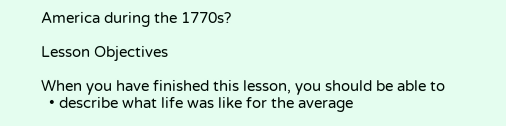America during the 1770s?

Lesson Objectives

When you have finished this lesson, you should be able to
  • describe what life was like for the average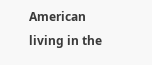American living in the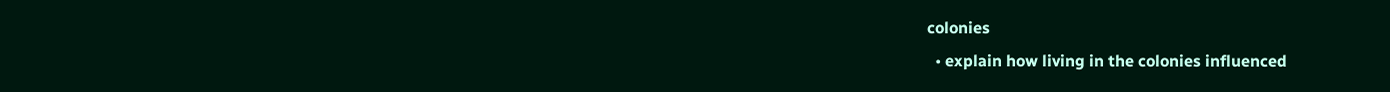colonies
  • explain how living in the colonies influenced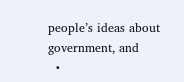people’s ideas about government, and
  •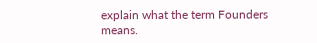explain what the term Founders means.